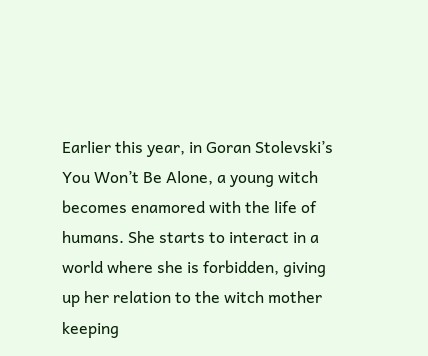Earlier this year, in Goran Stolevski’s You Won’t Be Alone, a young witch becomes enamored with the life of humans. She starts to interact in a world where she is forbidden, giving up her relation to the witch mother keeping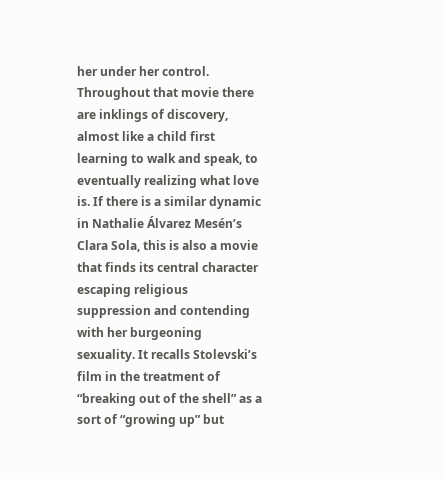her under her control. Throughout that movie there are inklings of discovery, almost like a child first learning to walk and speak, to eventually realizing what love is. If there is a similar dynamic in Nathalie Álvarez Mesén’s Clara Sola, this is also a movie that finds its central character escaping religious suppression and contending with her burgeoning sexuality. It recalls Stolevski’s film in the treatment of “breaking out of the shell” as a sort of “growing up” but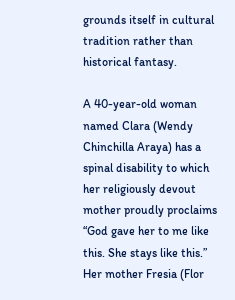grounds itself in cultural tradition rather than historical fantasy.

A 40-year-old woman named Clara (Wendy Chinchilla Araya) has a spinal disability to which her religiously devout mother proudly proclaims “God gave her to me like this. She stays like this.” Her mother Fresia (Flor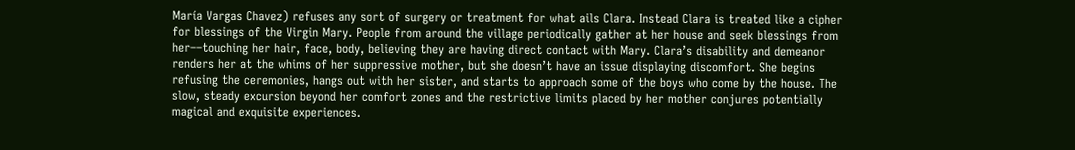María Vargas Chavez) refuses any sort of surgery or treatment for what ails Clara. Instead Clara is treated like a cipher for blessings of the Virgin Mary. People from around the village periodically gather at her house and seek blessings from her––touching her hair, face, body, believing they are having direct contact with Mary. Clara’s disability and demeanor renders her at the whims of her suppressive mother, but she doesn’t have an issue displaying discomfort. She begins refusing the ceremonies, hangs out with her sister, and starts to approach some of the boys who come by the house. The slow, steady excursion beyond her comfort zones and the restrictive limits placed by her mother conjures potentially magical and exquisite experiences.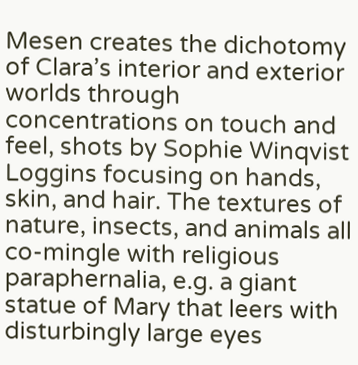Mesen creates the dichotomy of Clara’s interior and exterior worlds through concentrations on touch and feel, shots by Sophie Winqvist Loggins focusing on hands, skin, and hair. The textures of nature, insects, and animals all co-mingle with religious paraphernalia, e.g. a giant statue of Mary that leers with disturbingly large eyes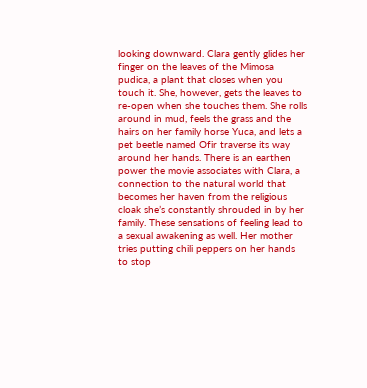looking downward. Clara gently glides her finger on the leaves of the Mimosa pudica, a plant that closes when you touch it. She, however, gets the leaves to re-open when she touches them. She rolls around in mud, feels the grass and the hairs on her family horse Yuca, and lets a pet beetle named Ofir traverse its way around her hands. There is an earthen power the movie associates with Clara, a connection to the natural world that becomes her haven from the religious cloak she’s constantly shrouded in by her family. These sensations of feeling lead to a sexual awakening as well. Her mother tries putting chili peppers on her hands to stop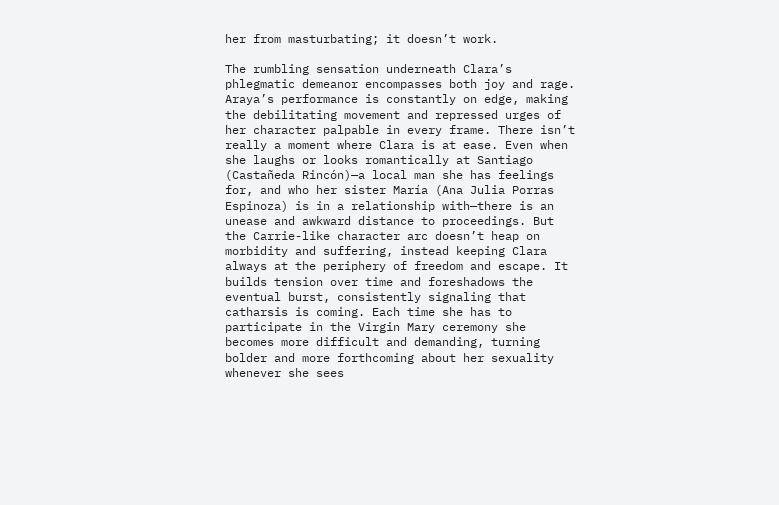her from masturbating; it doesn’t work.

The rumbling sensation underneath Clara’s phlegmatic demeanor encompasses both joy and rage. Araya’s performance is constantly on edge, making the debilitating movement and repressed urges of her character palpable in every frame. There isn’t really a moment where Clara is at ease. Even when she laughs or looks romantically at Santiago (Castañeda Rincón)—a local man she has feelings for, and who her sister María (Ana Julia Porras Espinoza) is in a relationship with—there is an unease and awkward distance to proceedings. But the Carrie-like character arc doesn’t heap on morbidity and suffering, instead keeping Clara always at the periphery of freedom and escape. It builds tension over time and foreshadows the eventual burst, consistently signaling that catharsis is coming. Each time she has to participate in the Virgin Mary ceremony she becomes more difficult and demanding, turning bolder and more forthcoming about her sexuality whenever she sees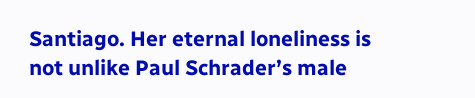Santiago. Her eternal loneliness is not unlike Paul Schrader’s male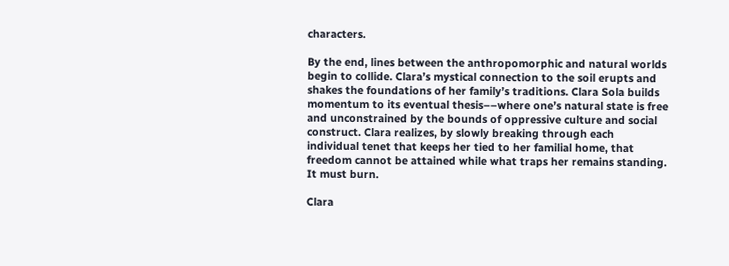characters.

By the end, lines between the anthropomorphic and natural worlds begin to collide. Clara’s mystical connection to the soil erupts and shakes the foundations of her family’s traditions. Clara Sola builds momentum to its eventual thesis––where one’s natural state is free and unconstrained by the bounds of oppressive culture and social construct. Clara realizes, by slowly breaking through each individual tenet that keeps her tied to her familial home, that freedom cannot be attained while what traps her remains standing. It must burn.

Clara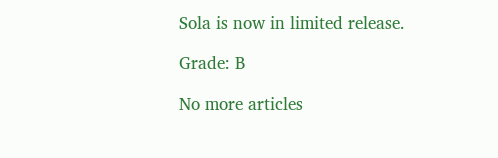Sola is now in limited release.

Grade: B

No more articles